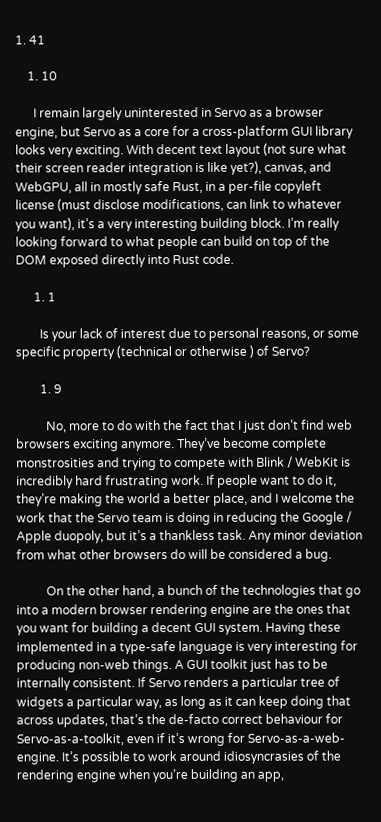1. 41

    1. 10

      I remain largely uninterested in Servo as a browser engine, but Servo as a core for a cross-platform GUI library looks very exciting. With decent text layout (not sure what their screen reader integration is like yet?), canvas, and WebGPU, all in mostly safe Rust, in a per-file copyleft license (must disclose modifications, can link to whatever you want), it’s a very interesting building block. I’m really looking forward to what people can build on top of the DOM exposed directly into Rust code.

      1. 1

        Is your lack of interest due to personal reasons, or some specific property (technical or otherwise ) of Servo?

        1. 9

          No, more to do with the fact that I just don’t find web browsers exciting anymore. They’ve become complete monstrosities and trying to compete with Blink / WebKit is incredibly hard frustrating work. If people want to do it, they’re making the world a better place, and I welcome the work that the Servo team is doing in reducing the Google / Apple duopoly, but it’s a thankless task. Any minor deviation from what other browsers do will be considered a bug.

          On the other hand, a bunch of the technologies that go into a modern browser rendering engine are the ones that you want for building a decent GUI system. Having these implemented in a type-safe language is very interesting for producing non-web things. A GUI toolkit just has to be internally consistent. If Servo renders a particular tree of widgets a particular way, as long as it can keep doing that across updates, that’s the de-facto correct behaviour for Servo-as-a-toolkit, even if it’s wrong for Servo-as-a-web-engine. It’s possible to work around idiosyncrasies of the rendering engine when you’re building an app,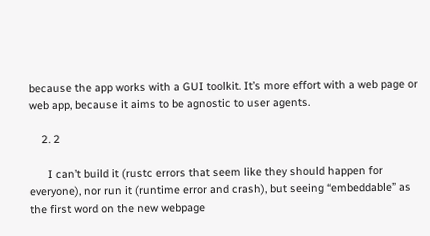because the app works with a GUI toolkit. It’s more effort with a web page or web app, because it aims to be agnostic to user agents.

    2. 2

      I can’t build it (rustc errors that seem like they should happen for everyone), nor run it (runtime error and crash), but seeing “embeddable” as the first word on the new webpage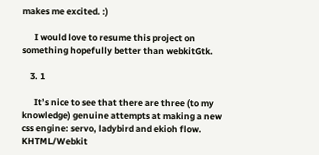makes me excited. :)

      I would love to resume this project on something hopefully better than webkitGtk.

    3. 1

      It’s nice to see that there are three (to my knowledge) genuine attempts at making a new css engine: servo, ladybird and ekioh flow. KHTML/Webkit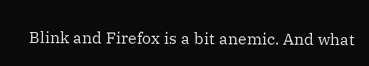Blink and Firefox is a bit anemic. And what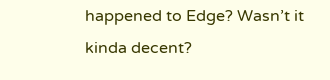happened to Edge? Wasn’t it kinda decent?